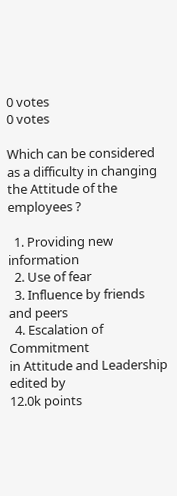0 votes
0 votes

Which can be considered as a difficulty in changing the Attitude of the employees ?

  1. Providing new information
  2. Use of fear
  3. Influence by friends and peers
  4. Escalation of Commitment
in Attitude and Leadership edited by
12.0k points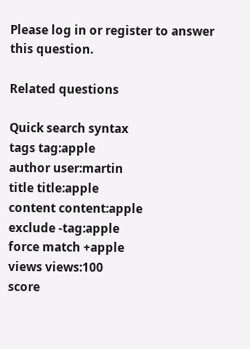Please log in or register to answer this question.

Related questions

Quick search syntax
tags tag:apple
author user:martin
title title:apple
content content:apple
exclude -tag:apple
force match +apple
views views:100
score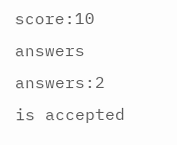score:10
answers answers:2
is accepted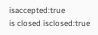isaccepted:true
is closed isclosed:true